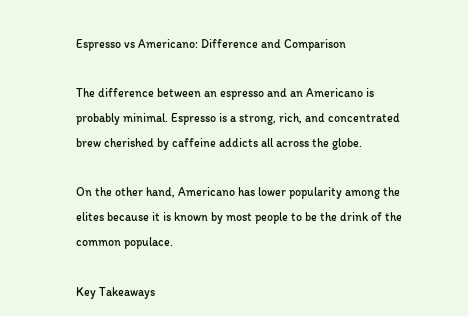Espresso vs Americano: Difference and Comparison

The difference between an espresso and an Americano is probably minimal. Espresso is a strong, rich, and concentrated brew cherished by caffeine addicts all across the globe.

On the other hand, Americano has lower popularity among the elites because it is known by most people to be the drink of the common populace.

Key Takeaways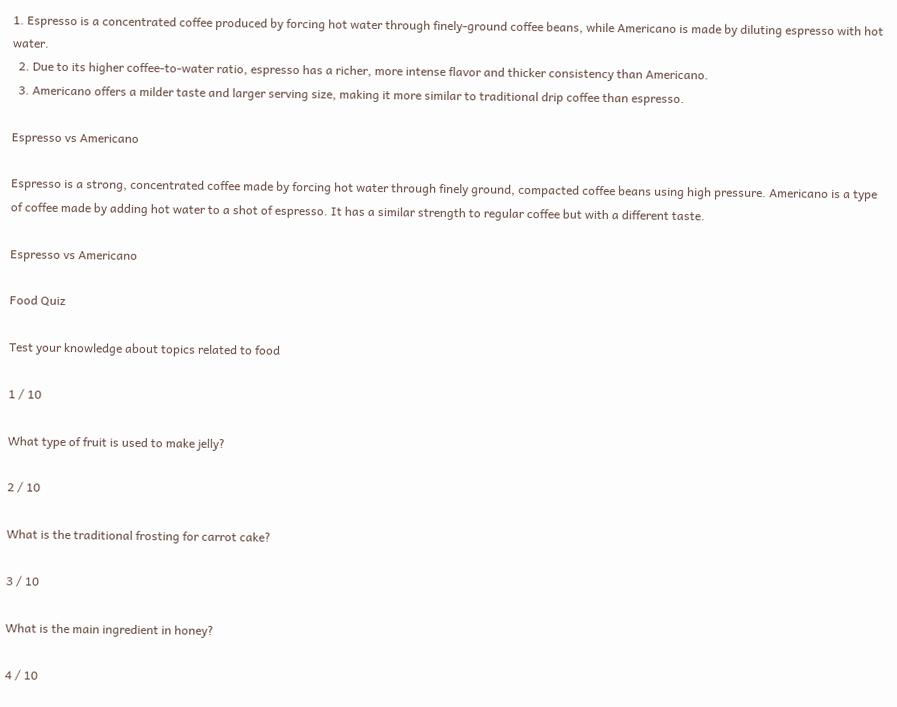1. Espresso is a concentrated coffee produced by forcing hot water through finely-ground coffee beans, while Americano is made by diluting espresso with hot water.
  2. Due to its higher coffee-to-water ratio, espresso has a richer, more intense flavor and thicker consistency than Americano.
  3. Americano offers a milder taste and larger serving size, making it more similar to traditional drip coffee than espresso.

Espresso vs Americano

Espresso is a strong, concentrated coffee made by forcing hot water through finely ground, compacted coffee beans using high pressure. Americano is a type of coffee made by adding hot water to a shot of espresso. It has a similar strength to regular coffee but with a different taste.

Espresso vs Americano

Food Quiz

Test your knowledge about topics related to food

1 / 10

What type of fruit is used to make jelly?

2 / 10

What is the traditional frosting for carrot cake?

3 / 10

What is the main ingredient in honey?

4 / 10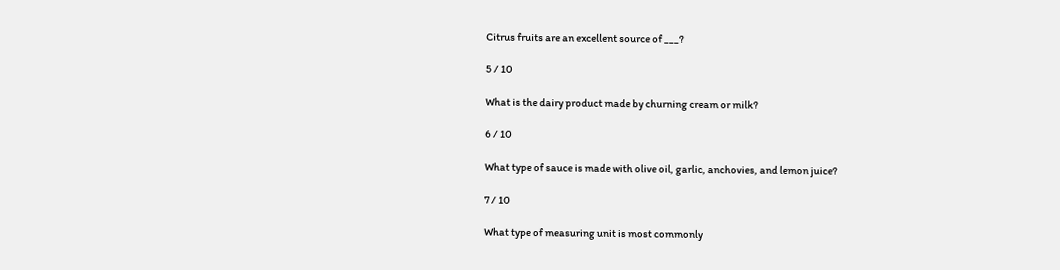Citrus fruits are an excellent source of ___?

5 / 10

What is the dairy product made by churning cream or milk?

6 / 10

What type of sauce is made with olive oil, garlic, anchovies, and lemon juice?

7 / 10

What type of measuring unit is most commonly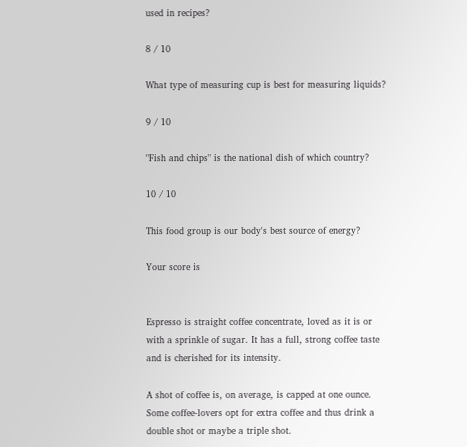used in recipes?

8 / 10

What type of measuring cup is best for measuring liquids?

9 / 10

"Fish and chips" is the national dish of which country?

10 / 10

This food group is our body's best source of energy?

Your score is


Espresso is straight coffee concentrate, loved as it is or with a sprinkle of sugar. It has a full, strong coffee taste and is cherished for its intensity.

A shot of coffee is, on average, is capped at one ounce. Some coffee-lovers opt for extra coffee and thus drink a double shot or maybe a triple shot.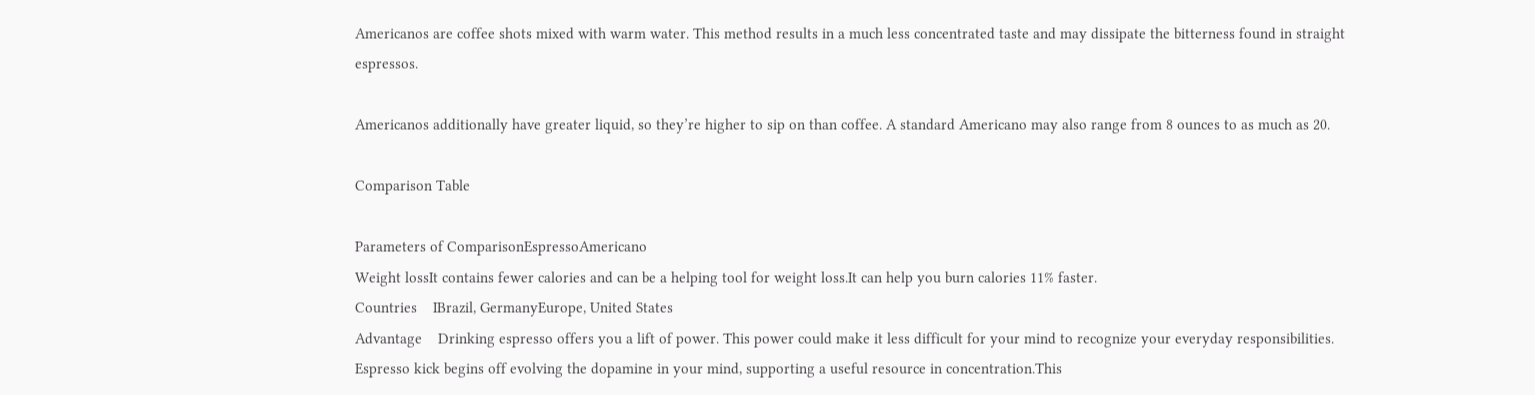Americanos are coffee shots mixed with warm water. This method results in a much less concentrated taste and may dissipate the bitterness found in straight espressos.

Americanos additionally have greater liquid, so they’re higher to sip on than coffee. A standard Americano may also range from 8 ounces to as much as 20.

Comparison Table

Parameters of ComparisonEspressoAmericano
Weight lossIt contains fewer calories and can be a helping tool for weight loss.It can help you burn calories 11% faster.
Countries    IBrazil, GermanyEurope, United States
Advantage    Drinking espresso offers you a lift of power. This power could make it less difficult for your mind to recognize your everyday responsibilities. Espresso kick begins off evolving the dopamine in your mind, supporting a useful resource in concentration.This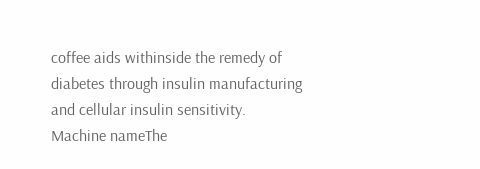coffee aids withinside the remedy of diabetes through insulin manufacturing and cellular insulin sensitivity.
Machine nameThe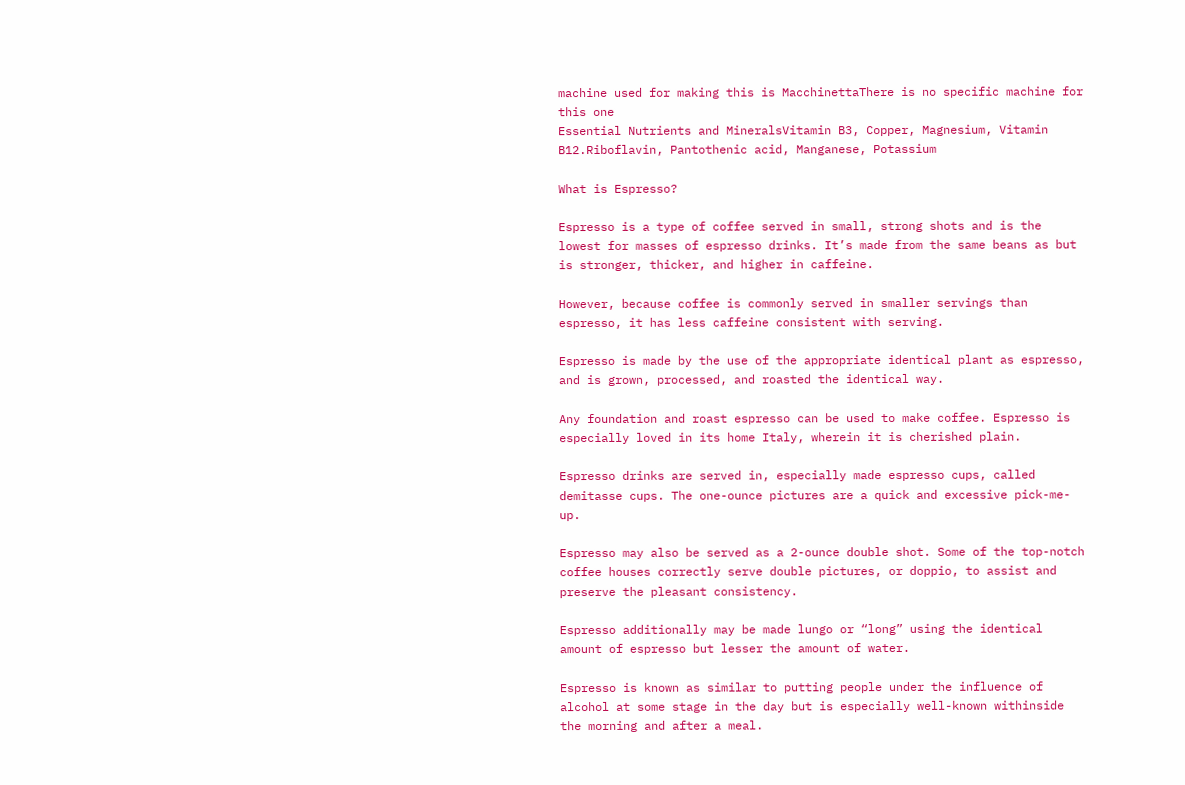machine used for making this is MacchinettaThere is no specific machine for this one
Essential Nutrients and MineralsVitamin B3, Copper, Magnesium, Vitamin B12.Riboflavin, Pantothenic acid, Manganese, Potassium

What is Espresso?

Espresso is a type of coffee served in small, strong shots and is the lowest for masses of espresso drinks. It’s made from the same beans as but is stronger, thicker, and higher in caffeine.

However, because coffee is commonly served in smaller servings than espresso, it has less caffeine consistent with serving.

Espresso is made by the use of the appropriate identical plant as espresso, and is grown, processed, and roasted the identical way.

Any foundation and roast espresso can be used to make coffee. Espresso is especially loved in its home Italy, wherein it is cherished plain.

Espresso drinks are served in, especially made espresso cups, called demitasse cups. The one-ounce pictures are a quick and excessive pick-me-up.

Espresso may also be served as a 2-ounce double shot. Some of the top-notch coffee houses correctly serve double pictures, or doppio, to assist and preserve the pleasant consistency.

Espresso additionally may be made lungo or “long” using the identical amount of espresso but lesser the amount of water.

Espresso is known as similar to putting people under the influence of alcohol at some stage in the day but is especially well-known withinside the morning and after a meal.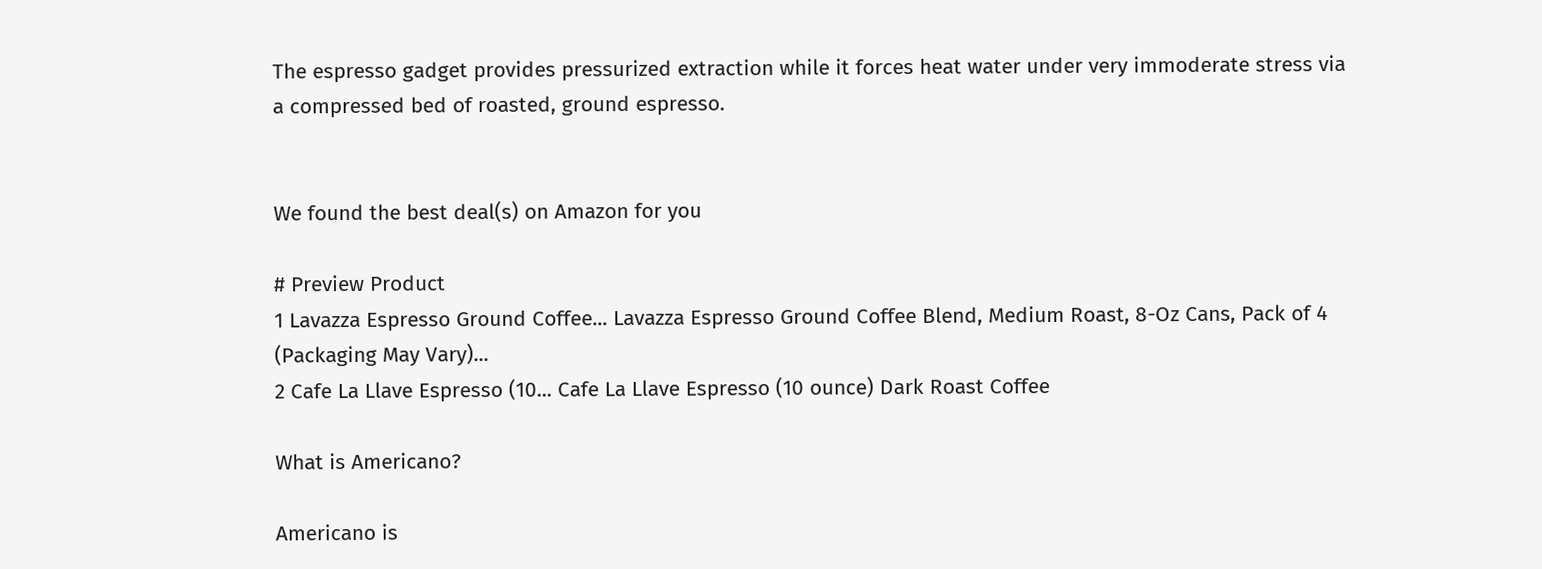The espresso gadget provides pressurized extraction while it forces heat water under very immoderate stress via a compressed bed of roasted, ground espresso.


We found the best deal(s) on Amazon for you

# Preview Product
1 Lavazza Espresso Ground Coffee... Lavazza Espresso Ground Coffee Blend, Medium Roast, 8-Oz Cans, Pack of 4 (Packaging May Vary)...
2 Cafe La Llave Espresso (10... Cafe La Llave Espresso (10 ounce) Dark Roast Coffee

What is Americano?

Americano is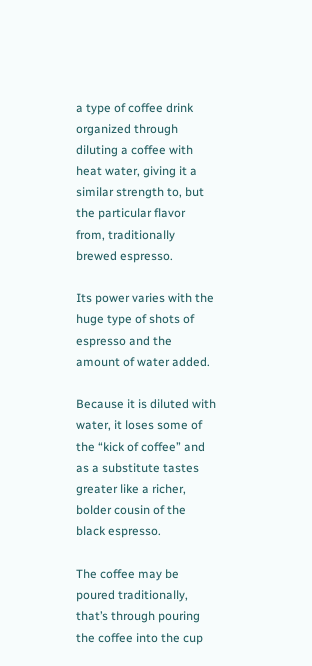a type of coffee drink organized through diluting a coffee with heat water, giving it a similar strength to, but the particular flavor from, traditionally brewed espresso.

Its power varies with the huge type of shots of espresso and the amount of water added.

Because it is diluted with water, it loses some of the “kick of coffee” and as a substitute tastes greater like a richer, bolder cousin of the black espresso.

The coffee may be poured traditionally, that’s through pouring the coffee into the cup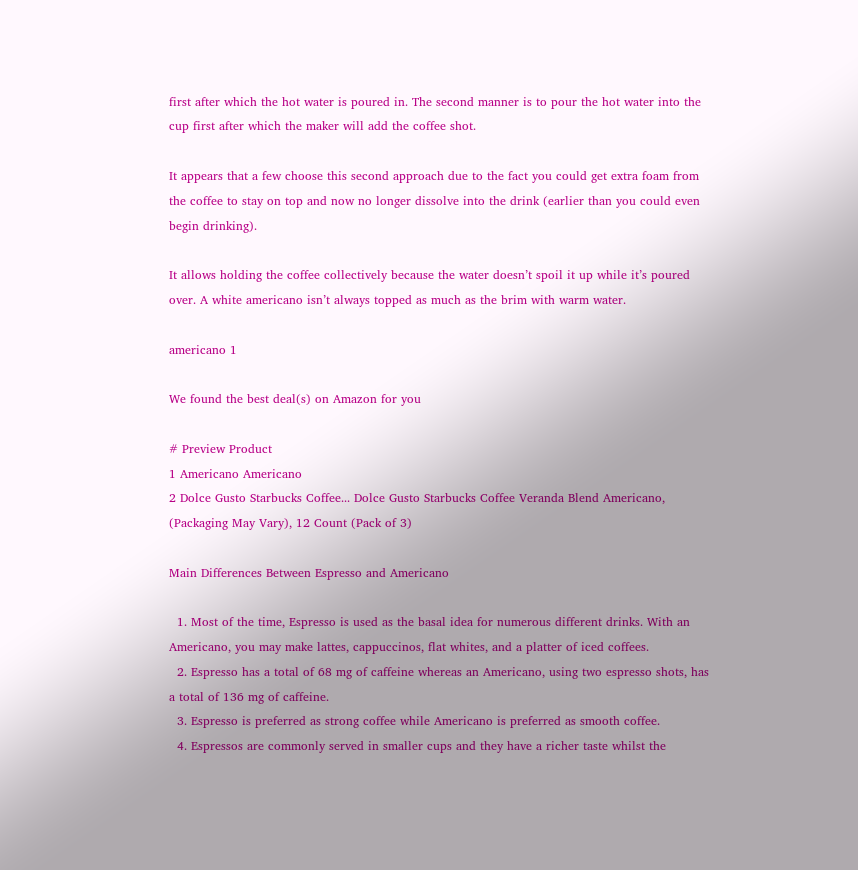first after which the hot water is poured in. The second manner is to pour the hot water into the cup first after which the maker will add the coffee shot.

It appears that a few choose this second approach due to the fact you could get extra foam from the coffee to stay on top and now no longer dissolve into the drink (earlier than you could even begin drinking).

It allows holding the coffee collectively because the water doesn’t spoil it up while it’s poured over. A white americano isn’t always topped as much as the brim with warm water.

americano 1

We found the best deal(s) on Amazon for you

# Preview Product
1 Americano Americano
2 Dolce Gusto Starbucks Coffee... Dolce Gusto Starbucks Coffee Veranda Blend Americano, (Packaging May Vary), 12 Count (Pack of 3)

Main Differences Between Espresso and Americano

  1. Most of the time, Espresso is used as the basal idea for numerous different drinks. With an Americano, you may make lattes, cappuccinos, flat whites, and a platter of iced coffees.
  2. Espresso has a total of 68 mg of caffeine whereas an Americano, using two espresso shots, has a total of 136 mg of caffeine.
  3. Espresso is preferred as strong coffee while Americano is preferred as smooth coffee.
  4. Espressos are commonly served in smaller cups and they have a richer taste whilst the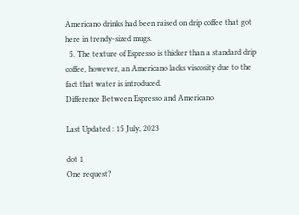Americano drinks had been raised on drip coffee that got here in trendy-sized mugs.
  5. The texture of Espresso is thicker than a standard drip coffee, however, an Americano lacks viscosity due to the fact that water is introduced.
Difference Between Espresso and Americano

Last Updated : 15 July, 2023

dot 1
One request?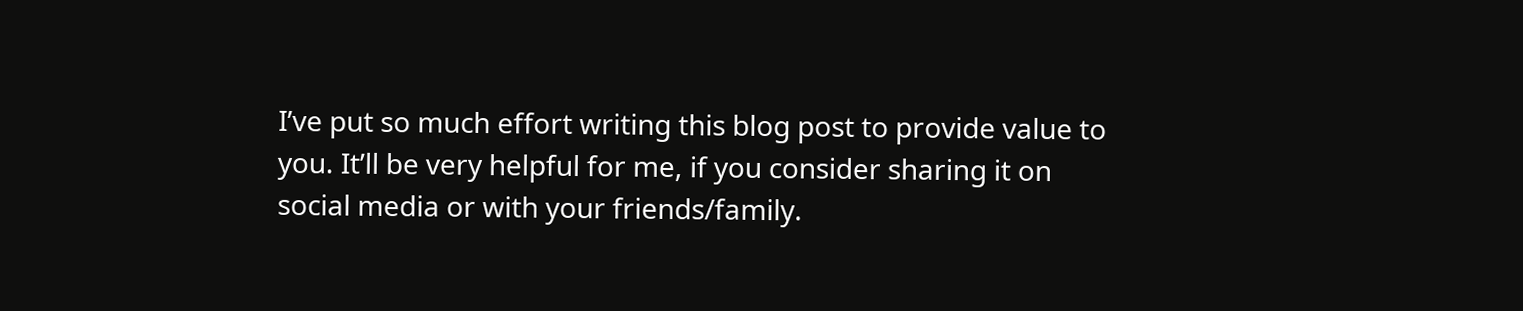I’ve put so much effort writing this blog post to provide value to you. It’ll be very helpful for me, if you consider sharing it on social media or with your friends/family.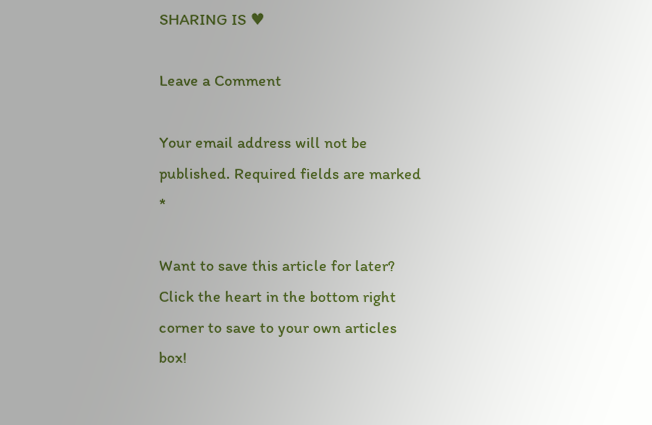SHARING IS ♥

Leave a Comment

Your email address will not be published. Required fields are marked *

Want to save this article for later? Click the heart in the bottom right corner to save to your own articles box!